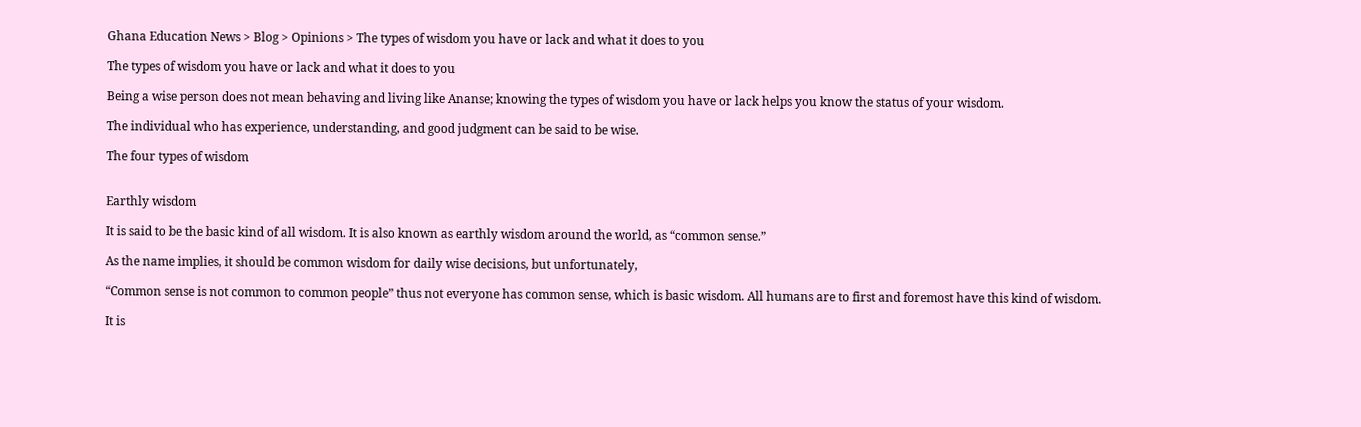Ghana Education News > Blog > Opinions > The types of wisdom you have or lack and what it does to you

The types of wisdom you have or lack and what it does to you

Being a wise person does not mean behaving and living like Ananse; knowing the types of wisdom you have or lack helps you know the status of your wisdom.

The individual who has experience, understanding, and good judgment can be said to be wise.

The four types of wisdom


Earthly wisdom

It is said to be the basic kind of all wisdom. It is also known as earthly wisdom around the world, as “common sense.”

As the name implies, it should be common wisdom for daily wise decisions, but unfortunately,

“Common sense is not common to common people” thus not everyone has common sense, which is basic wisdom. All humans are to first and foremost have this kind of wisdom.

It is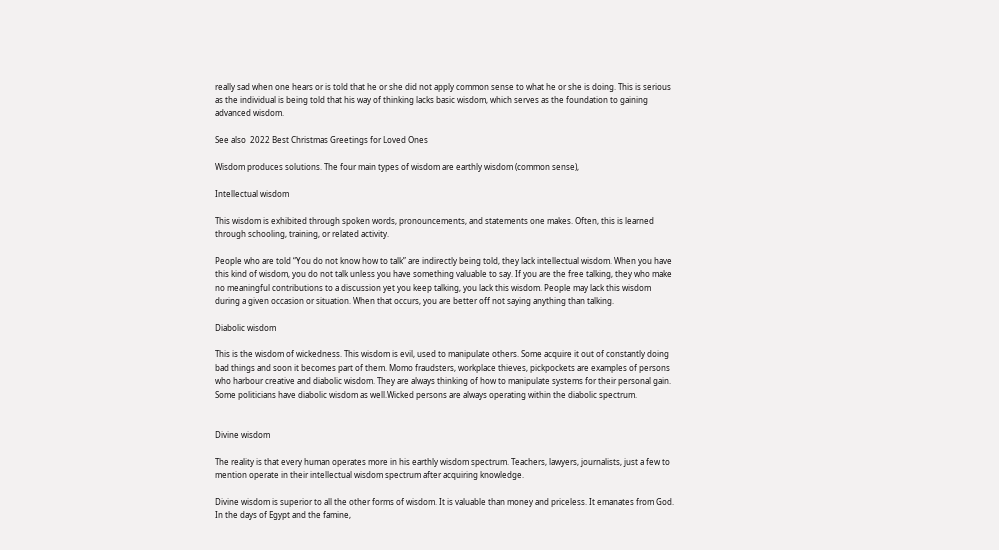really sad when one hears or is told that he or she did not apply common sense to what he or she is doing. This is serious as the individual is being told that his way of thinking lacks basic wisdom, which serves as the foundation to gaining advanced wisdom.

See also  2022 Best Christmas Greetings for Loved Ones

Wisdom produces solutions. The four main types of wisdom are earthly wisdom (common sense),

Intellectual wisdom

This wisdom is exhibited through spoken words, pronouncements, and statements one makes. Often, this is learned through schooling, training, or related activity.

People who are told “You do not know how to talk” are indirectly being told, they lack intellectual wisdom. When you have this kind of wisdom, you do not talk unless you have something valuable to say. If you are the free talking, they who make no meaningful contributions to a discussion yet you keep talking, you lack this wisdom. People may lack this wisdom during a given occasion or situation. When that occurs, you are better off not saying anything than talking.

Diabolic wisdom

This is the wisdom of wickedness. This wisdom is evil, used to manipulate others. Some acquire it out of constantly doing bad things and soon it becomes part of them. Momo fraudsters, workplace thieves, pickpockets are examples of persons who harbour creative and diabolic wisdom. They are always thinking of how to manipulate systems for their personal gain. Some politicians have diabolic wisdom as well.Wicked persons are always operating within the diabolic spectrum.


Divine wisdom

The reality is that every human operates more in his earthly wisdom spectrum. Teachers, lawyers, journalists, just a few to mention operate in their intellectual wisdom spectrum after acquiring knowledge.

Divine wisdom is superior to all the other forms of wisdom. It is valuable than money and priceless. It emanates from God. In the days of Egypt and the famine,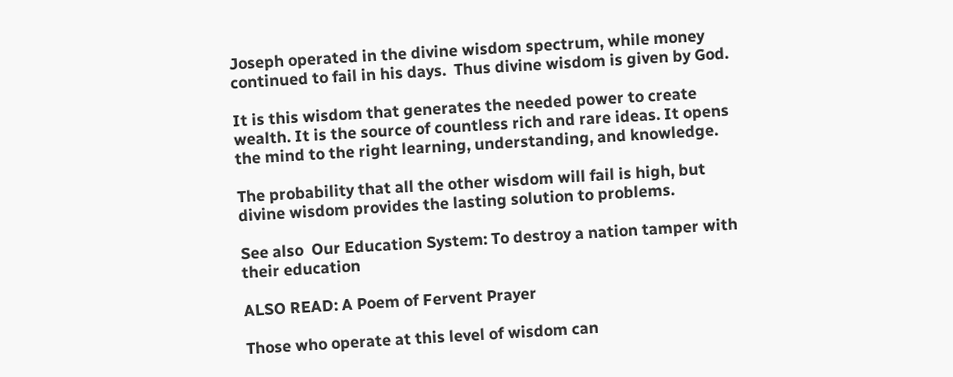Joseph operated in the divine wisdom spectrum, while money continued to fail in his days.  Thus divine wisdom is given by God.

It is this wisdom that generates the needed power to create wealth. It is the source of countless rich and rare ideas. It opens the mind to the right learning, understanding, and knowledge.

The probability that all the other wisdom will fail is high, but divine wisdom provides the lasting solution to problems.

See also  Our Education System: To destroy a nation tamper with their education

ALSO READ: A Poem of Fervent Prayer

Those who operate at this level of wisdom can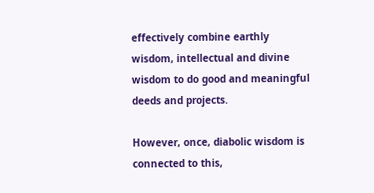effectively combine earthly wisdom, intellectual and divine wisdom to do good and meaningful deeds and projects.

However, once, diabolic wisdom is connected to this,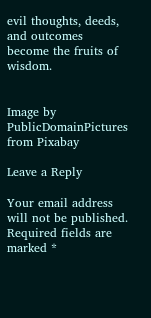evil thoughts, deeds, and outcomes become the fruits of wisdom.


Image by PublicDomainPictures from Pixabay

Leave a Reply

Your email address will not be published. Required fields are marked *